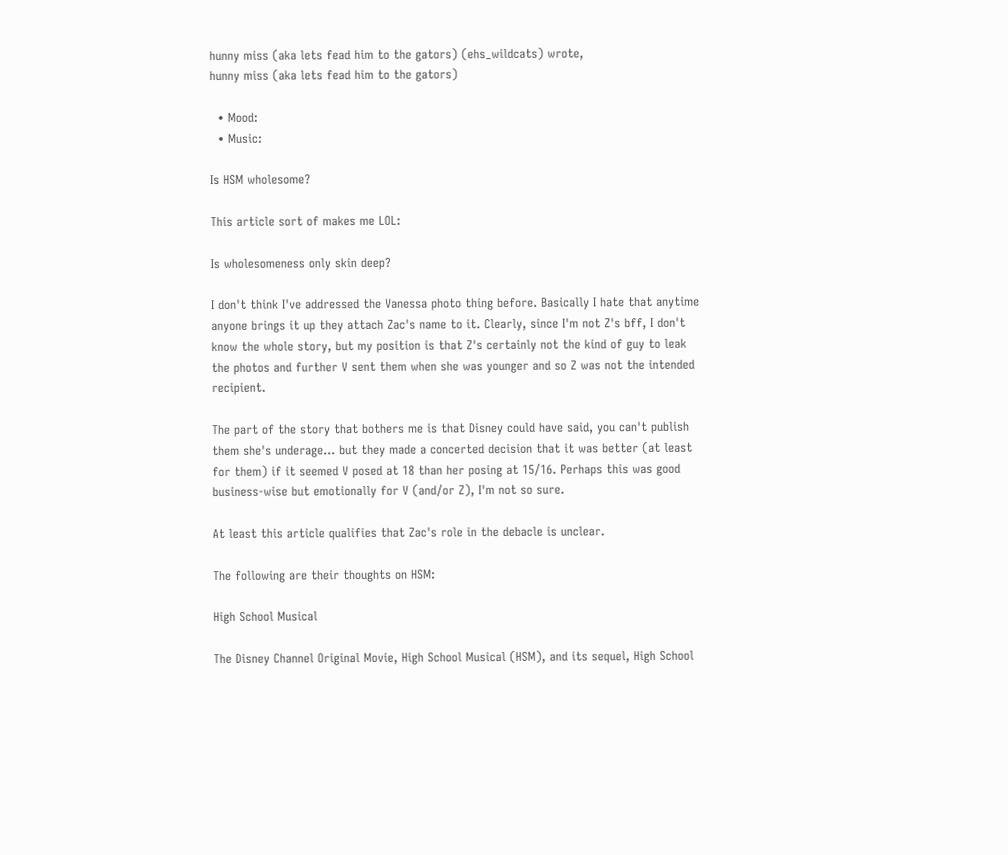hunny miss (aka lets fead him to the gators) (ehs_wildcats) wrote,
hunny miss (aka lets fead him to the gators)

  • Mood:
  • Music:

Is HSM wholesome?

This article sort of makes me LOL:

Is wholesomeness only skin deep?

I don't think I've addressed the Vanessa photo thing before. Basically I hate that anytime anyone brings it up they attach Zac's name to it. Clearly, since I'm not Z's bff, I don't know the whole story, but my position is that Z's certainly not the kind of guy to leak the photos and further V sent them when she was younger and so Z was not the intended recipient.

The part of the story that bothers me is that Disney could have said, you can't publish them she's underage... but they made a concerted decision that it was better (at least for them) if it seemed V posed at 18 than her posing at 15/16. Perhaps this was good business-wise but emotionally for V (and/or Z), I'm not so sure.

At least this article qualifies that Zac's role in the debacle is unclear.

The following are their thoughts on HSM:

High School Musical

The Disney Channel Original Movie, High School Musical (HSM), and its sequel, High School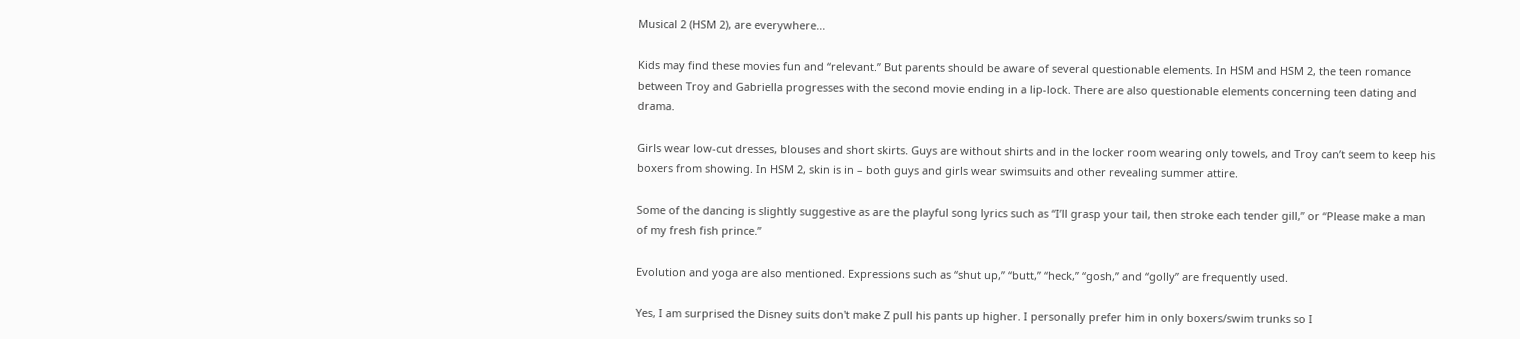Musical 2 (HSM 2), are everywhere...

Kids may find these movies fun and “relevant.” But parents should be aware of several questionable elements. In HSM and HSM 2, the teen romance between Troy and Gabriella progresses with the second movie ending in a lip-lock. There are also questionable elements concerning teen dating and drama.

Girls wear low-cut dresses, blouses and short skirts. Guys are without shirts and in the locker room wearing only towels, and Troy can’t seem to keep his boxers from showing. In HSM 2, skin is in – both guys and girls wear swimsuits and other revealing summer attire.

Some of the dancing is slightly suggestive as are the playful song lyrics such as “I’ll grasp your tail, then stroke each tender gill,” or “Please make a man of my fresh fish prince.”

Evolution and yoga are also mentioned. Expressions such as “shut up,” “butt,” “heck,” “gosh,” and “golly” are frequently used.

Yes, I am surprised the Disney suits don't make Z pull his pants up higher. I personally prefer him in only boxers/swim trunks so I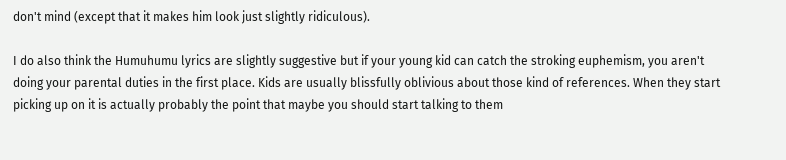don't mind (except that it makes him look just slightly ridiculous).

I do also think the Humuhumu lyrics are slightly suggestive but if your young kid can catch the stroking euphemism, you aren't doing your parental duties in the first place. Kids are usually blissfully oblivious about those kind of references. When they start picking up on it is actually probably the point that maybe you should start talking to them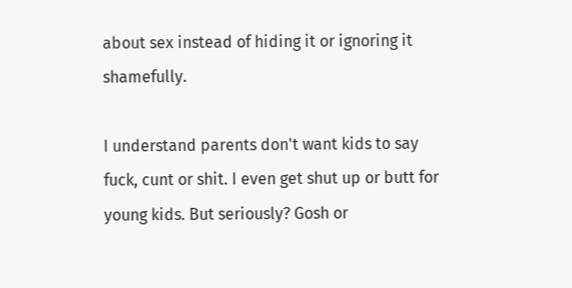about sex instead of hiding it or ignoring it shamefully.

I understand parents don't want kids to say fuck, cunt or shit. I even get shut up or butt for young kids. But seriously? Gosh or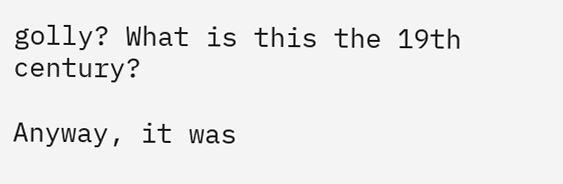golly? What is this the 19th century?

Anyway, it was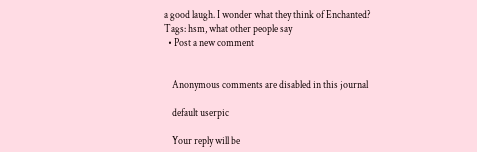a good laugh. I wonder what they think of Enchanted?
Tags: hsm, what other people say
  • Post a new comment


    Anonymous comments are disabled in this journal

    default userpic

    Your reply will be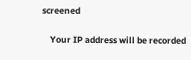screened

    Your IP address will be recorded